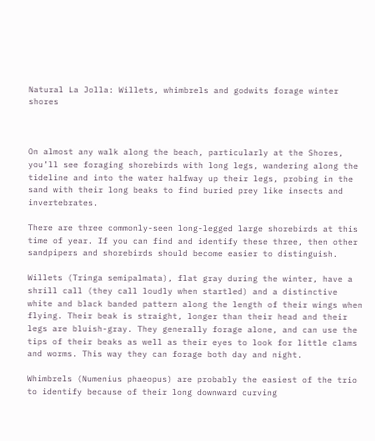Natural La Jolla: Willets, whimbrels and godwits forage winter shores



On almost any walk along the beach, particularly at the Shores, you’ll see foraging shorebirds with long legs, wandering along the tideline and into the water halfway up their legs, probing in the sand with their long beaks to find buried prey like insects and invertebrates.

There are three commonly-seen long-legged large shorebirds at this time of year. If you can find and identify these three, then other sandpipers and shorebirds should become easier to distinguish.

Willets (Tringa semipalmata), flat gray during the winter, have a shrill call (they call loudly when startled) and a distinctive white and black banded pattern along the length of their wings when flying. Their beak is straight, longer than their head and their legs are bluish-gray. They generally forage alone, and can use the tips of their beaks as well as their eyes to look for little clams and worms. This way they can forage both day and night.

Whimbrels (Numenius phaeopus) are probably the easiest of the trio to identify because of their long downward curving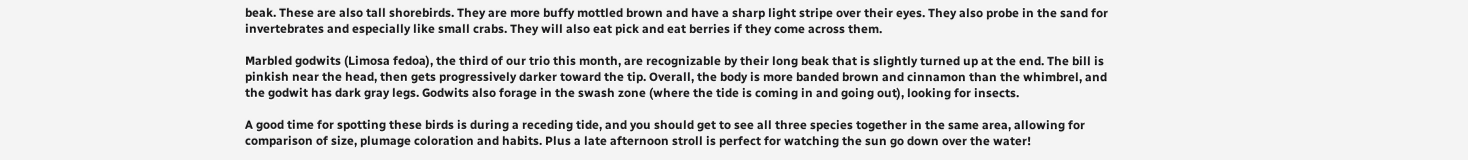beak. These are also tall shorebirds. They are more buffy mottled brown and have a sharp light stripe over their eyes. They also probe in the sand for invertebrates and especially like small crabs. They will also eat pick and eat berries if they come across them.

Marbled godwits (Limosa fedoa), the third of our trio this month, are recognizable by their long beak that is slightly turned up at the end. The bill is pinkish near the head, then gets progressively darker toward the tip. Overall, the body is more banded brown and cinnamon than the whimbrel, and the godwit has dark gray legs. Godwits also forage in the swash zone (where the tide is coming in and going out), looking for insects.

A good time for spotting these birds is during a receding tide, and you should get to see all three species together in the same area, allowing for comparison of size, plumage coloration and habits. Plus a late afternoon stroll is perfect for watching the sun go down over the water!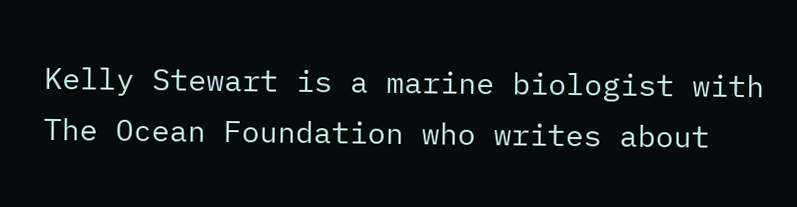Kelly Stewart is a marine biologist with The Ocean Foundation who writes about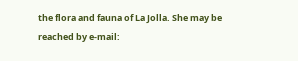the flora and fauna of La Jolla. She may be reached by e-mail: